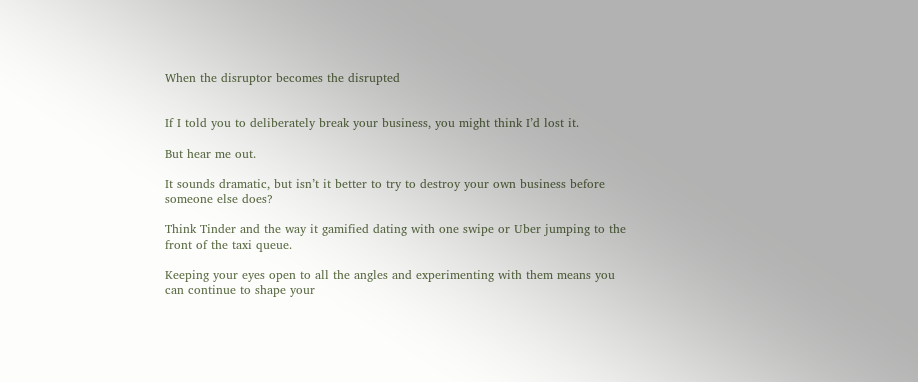When the disruptor becomes the disrupted


If I told you to deliberately break your business, you might think I’d lost it.

But hear me out.

It sounds dramatic, but isn’t it better to try to destroy your own business before someone else does?

Think Tinder and the way it gamified dating with one swipe or Uber jumping to the front of the taxi queue.

Keeping your eyes open to all the angles and experimenting with them means you can continue to shape your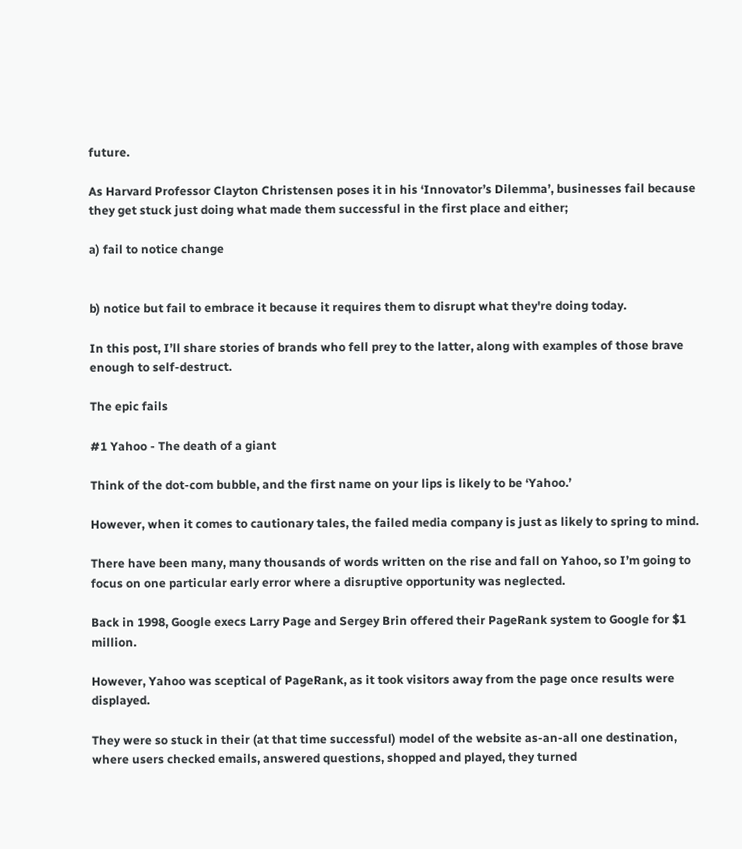future.

As Harvard Professor Clayton Christensen poses it in his ‘Innovator’s Dilemma’, businesses fail because they get stuck just doing what made them successful in the first place and either;

a) fail to notice change


b) notice but fail to embrace it because it requires them to disrupt what they're doing today.

In this post, I’ll share stories of brands who fell prey to the latter, along with examples of those brave enough to self-destruct.

The epic fails

#1 Yahoo - The death of a giant

Think of the dot-com bubble, and the first name on your lips is likely to be ‘Yahoo.’

However, when it comes to cautionary tales, the failed media company is just as likely to spring to mind.

There have been many, many thousands of words written on the rise and fall on Yahoo, so I’m going to focus on one particular early error where a disruptive opportunity was neglected.

Back in 1998, Google execs Larry Page and Sergey Brin offered their PageRank system to Google for $1 million.

However, Yahoo was sceptical of PageRank, as it took visitors away from the page once results were displayed.

They were so stuck in their (at that time successful) model of the website as-an-all one destination, where users checked emails, answered questions, shopped and played, they turned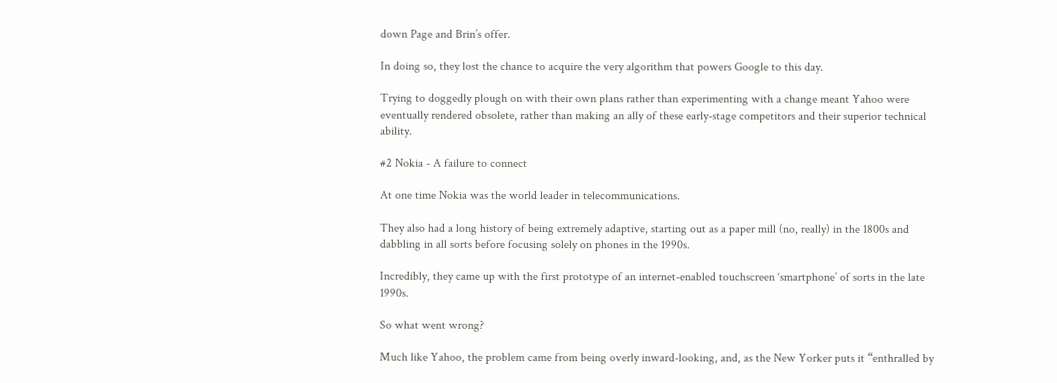down Page and Brin’s offer.

In doing so, they lost the chance to acquire the very algorithm that powers Google to this day.

Trying to doggedly plough on with their own plans rather than experimenting with a change meant Yahoo were eventually rendered obsolete, rather than making an ally of these early-stage competitors and their superior technical ability.

#2 Nokia - A failure to connect

At one time Nokia was the world leader in telecommunications.

They also had a long history of being extremely adaptive, starting out as a paper mill (no, really) in the 1800s and dabbling in all sorts before focusing solely on phones in the 1990s.

Incredibly, they came up with the first prototype of an internet-enabled touchscreen ‘smartphone’ of sorts in the late 1990s.

So what went wrong?

Much like Yahoo, the problem came from being overly inward-looking, and, as the New Yorker puts it “enthralled by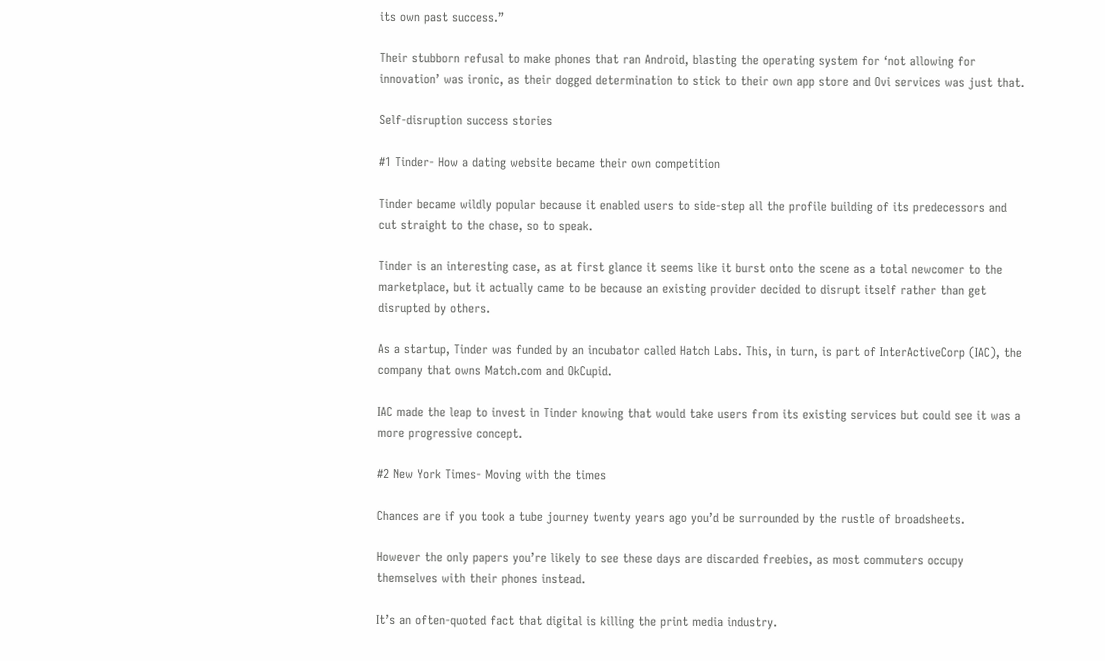its own past success.”

Their stubborn refusal to make phones that ran Android, blasting the operating system for ‘not allowing for innovation’ was ironic, as their dogged determination to stick to their own app store and Ovi services was just that.

Self-disruption success stories

#1 Tinder- How a dating website became their own competition

Tinder became wildly popular because it enabled users to side-step all the profile building of its predecessors and cut straight to the chase, so to speak.

Tinder is an interesting case, as at first glance it seems like it burst onto the scene as a total newcomer to the marketplace, but it actually came to be because an existing provider decided to disrupt itself rather than get disrupted by others.

As a startup, Tinder was funded by an incubator called Hatch Labs. This, in turn, is part of InterActiveCorp (IAC), the company that owns Match.com and OkCupid.

IAC made the leap to invest in Tinder knowing that would take users from its existing services but could see it was a more progressive concept.

#2 New York Times- Moving with the times

Chances are if you took a tube journey twenty years ago you’d be surrounded by the rustle of broadsheets.

However the only papers you’re likely to see these days are discarded freebies, as most commuters occupy themselves with their phones instead.

It’s an often-quoted fact that digital is killing the print media industry.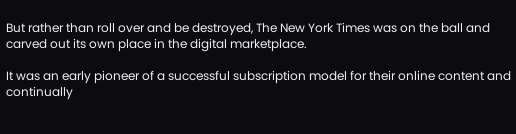But rather than roll over and be destroyed, The New York Times was on the ball and carved out its own place in the digital marketplace.

It was an early pioneer of a successful subscription model for their online content and continually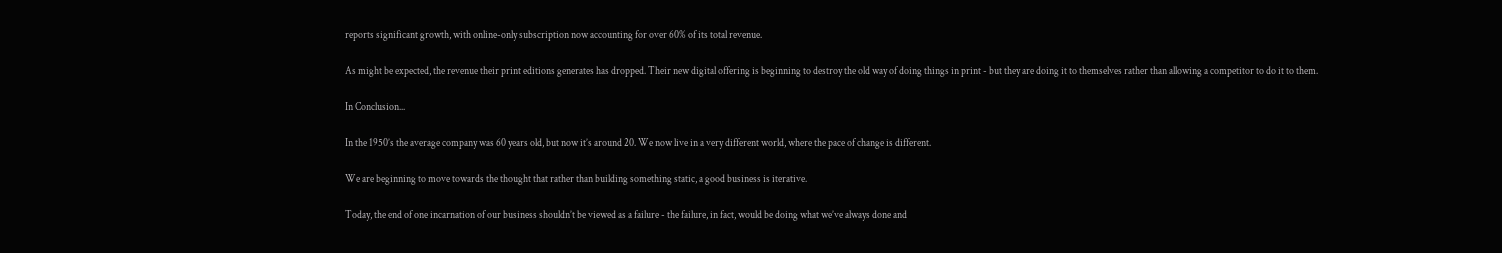reports significant growth, with online-only subscription now accounting for over 60% of its total revenue.

As might be expected, the revenue their print editions generates has dropped. Their new digital offering is beginning to destroy the old way of doing things in print - but they are doing it to themselves rather than allowing a competitor to do it to them.

In Conclusion...

In the 1950’s the average company was 60 years old, but now it’s around 20. We now live in a very different world, where the pace of change is different.

We are beginning to move towards the thought that rather than building something static, a good business is iterative.

Today, the end of one incarnation of our business shouldn’t be viewed as a failure - the failure, in fact, would be doing what we’ve always done and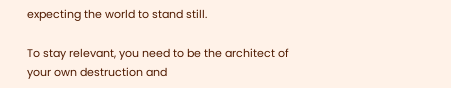expecting the world to stand still.

To stay relevant, you need to be the architect of your own destruction and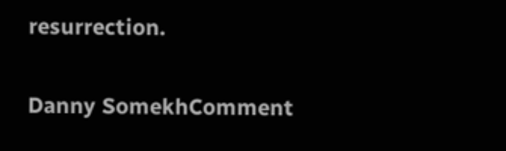resurrection.

Danny SomekhComment